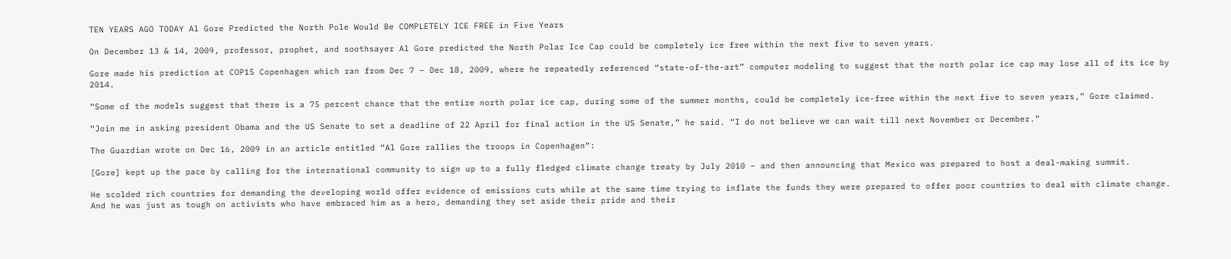TEN YEARS AGO TODAY Al Gore Predicted the North Pole Would Be COMPLETELY ICE FREE in Five Years

On December 13 & 14, 2009, professor, prophet, and soothsayer Al Gore predicted the North Polar Ice Cap could be completely ice free within the next five to seven years.

Gore made his prediction at COP15 Copenhagen which ran from Dec 7 – Dec 18, 2009, where he repeatedly referenced “state-of-the-art” computer modeling to suggest that the north polar ice cap may lose all of its ice by 2014.

“Some of the models suggest that there is a 75 percent chance that the entire north polar ice cap, during some of the summer months, could be completely ice-free within the next five to seven years,” Gore claimed.

“Join me in asking president Obama and the US Senate to set a deadline of 22 April for final action in the US Senate,” he said. “I do not believe we can wait till next November or December.”

The Guardian wrote on Dec 16, 2009 in an article entitled “Al Gore rallies the troops in Copenhagen“:

[Gore] kept up the pace by calling for the international community to sign up to a fully fledged climate change treaty by July 2010 – and then announcing that Mexico was prepared to host a deal-making summit.

He scolded rich countries for demanding the developing world offer evidence of emissions cuts while at the same time trying to inflate the funds they were prepared to offer poor countries to deal with climate change. And he was just as tough on activists who have embraced him as a hero, demanding they set aside their pride and their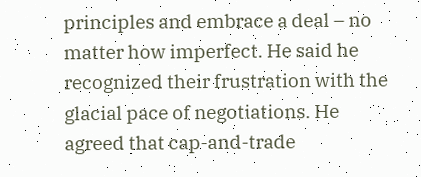principles and embrace a deal – no matter how imperfect. He said he recognized their frustration with the glacial pace of negotiations. He agreed that cap-and-trade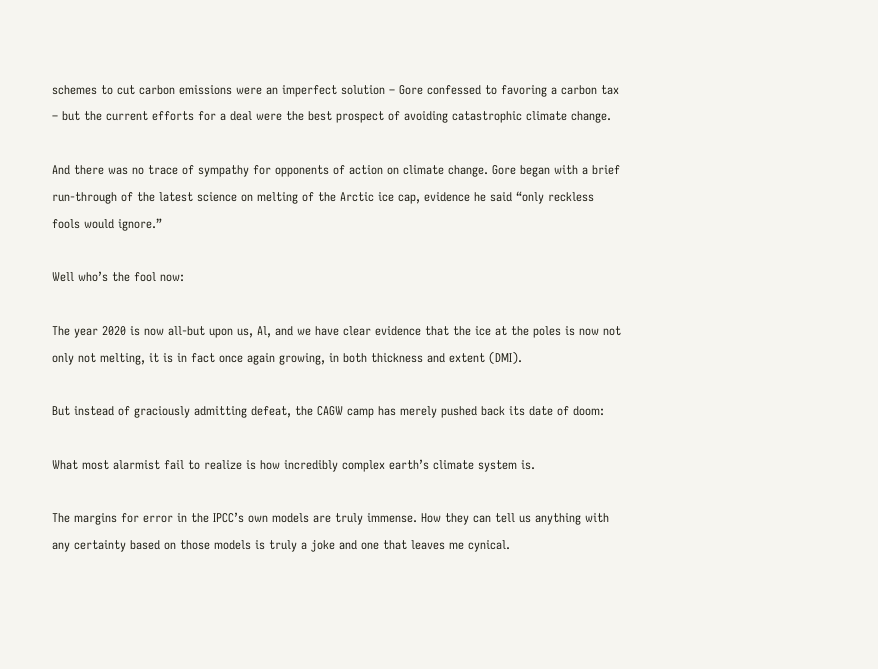schemes to cut carbon emissions were an imperfect solution – Gore confessed to favoring a carbon tax – but the current efforts for a deal were the best prospect of avoiding catastrophic climate change.

And there was no trace of sympathy for opponents of action on climate change. Gore began with a brief run-through of the latest science on melting of the Arctic ice cap, evidence he said “only reckless fools would ignore.”

Well who’s the fool now:

The year 2020 is now all-but upon us, Al, and we have clear evidence that the ice at the poles is now not only not melting, it is in fact once again growing, in both thickness and extent (DMI).

But instead of graciously admitting defeat, the CAGW camp has merely pushed back its date of doom:

What most alarmist fail to realize is how incredibly complex earth’s climate system is.

The margins for error in the IPCC’s own models are truly immense. How they can tell us anything with any certainty based on those models is truly a joke and one that leaves me cynical.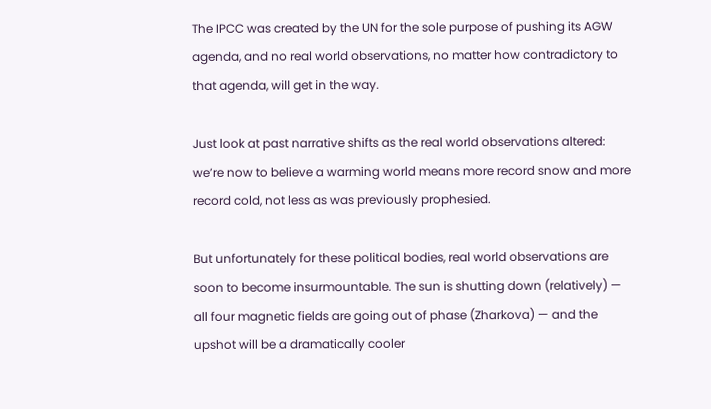The IPCC was created by the UN for the sole purpose of pushing its AGW agenda, and no real world observations, no matter how contradictory to that agenda, will get in the way.

Just look at past narrative shifts as the real world observations altered: we’re now to believe a warming world means more record snow and more record cold, not less as was previously prophesied.

But unfortunately for these political bodies, real world observations are soon to become insurmountable. The sun is shutting down (relatively) — all four magnetic fields are going out of phase (Zharkova) — and the upshot will be a dramatically cooler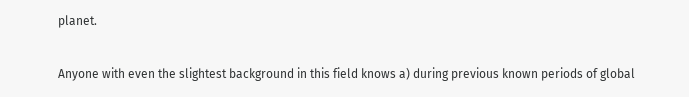planet.

Anyone with even the slightest background in this field knows a) during previous known periods of global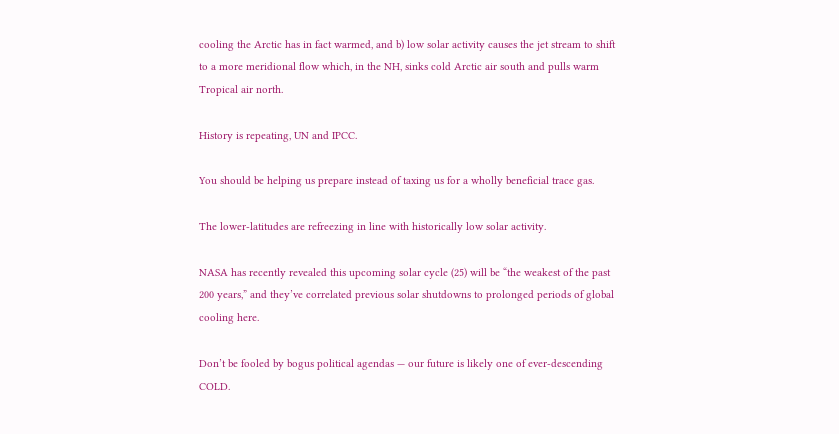cooling the Arctic has in fact warmed, and b) low solar activity causes the jet stream to shift to a more meridional flow which, in the NH, sinks cold Arctic air south and pulls warm Tropical air north.

History is repeating, UN and IPCC.

You should be helping us prepare instead of taxing us for a wholly beneficial trace gas.

The lower-latitudes are refreezing in line with historically low solar activity.

NASA has recently revealed this upcoming solar cycle (25) will be “the weakest of the past 200 years,” and they’ve correlated previous solar shutdowns to prolonged periods of global cooling here.

Don’t be fooled by bogus political agendas — our future is likely one of ever-descending COLD.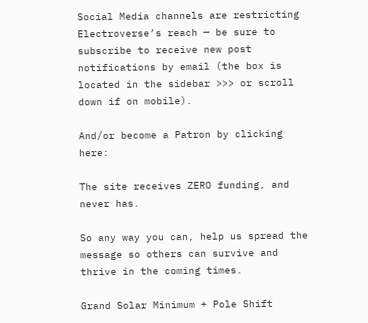Social Media channels are restricting Electroverse’s reach — be sure to subscribe to receive new post notifications by email (the box is located in the sidebar >>> or scroll down if on mobile).

And/or become a Patron by clicking here:

The site receives ZERO funding, and never has.

So any way you can, help us spread the message so others can survive and thrive in the coming times.

Grand Solar Minimum + Pole Shift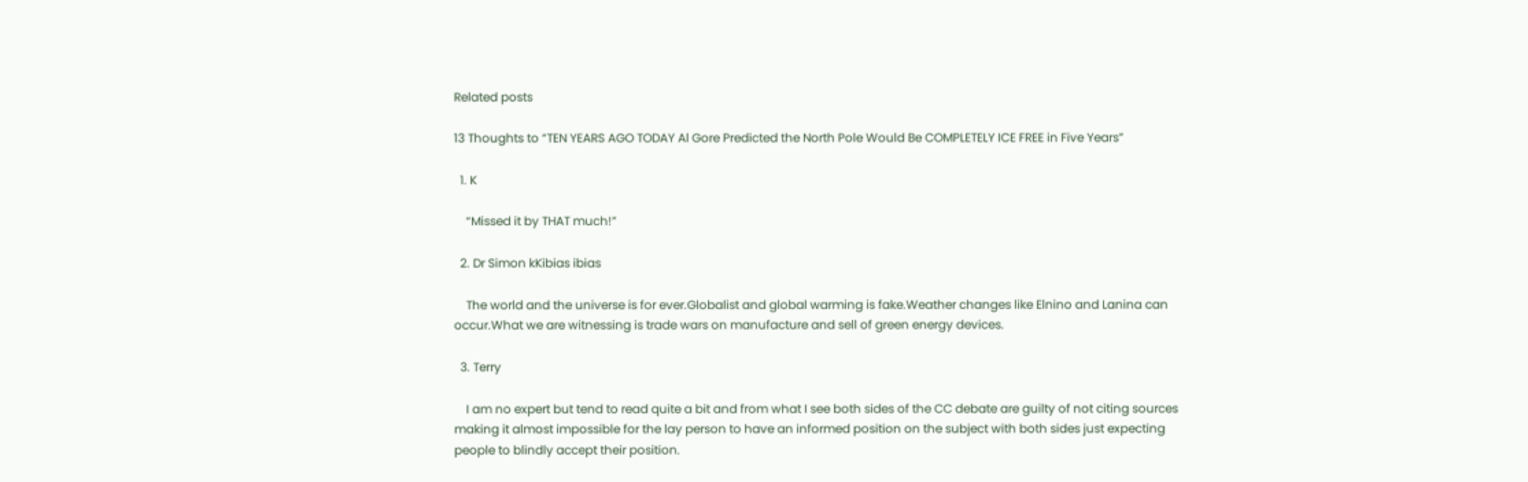Related posts

13 Thoughts to “TEN YEARS AGO TODAY Al Gore Predicted the North Pole Would Be COMPLETELY ICE FREE in Five Years”

  1. K

    “Missed it by THAT much!”

  2. Dr Simon kKibias ibias

    The world and the universe is for ever.Globalist and global warming is fake.Weather changes like Elnino and Lanina can occur.What we are witnessing is trade wars on manufacture and sell of green energy devices.

  3. Terry

    I am no expert but tend to read quite a bit and from what I see both sides of the CC debate are guilty of not citing sources making it almost impossible for the lay person to have an informed position on the subject with both sides just expecting people to blindly accept their position.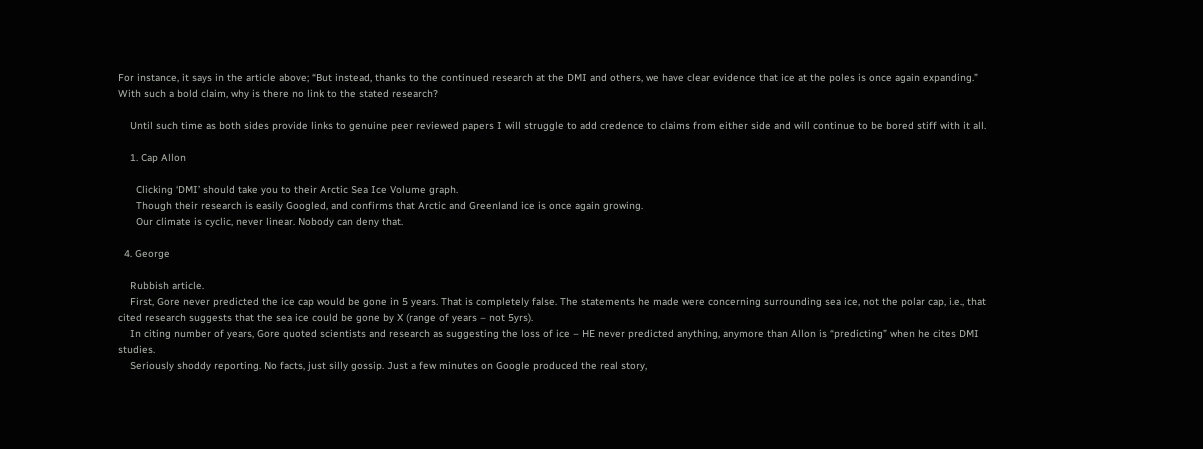For instance, it says in the article above; “But instead, thanks to the continued research at the DMI and others, we have clear evidence that ice at the poles is once again expanding.” With such a bold claim, why is there no link to the stated research?

    Until such time as both sides provide links to genuine peer reviewed papers I will struggle to add credence to claims from either side and will continue to be bored stiff with it all.

    1. Cap Allon

      Clicking ‘DMI’ should take you to their Arctic Sea Ice Volume graph.
      Though their research is easily Googled, and confirms that Arctic and Greenland ice is once again growing.
      Our climate is cyclic, never linear. Nobody can deny that.

  4. George

    Rubbish article.
    First, Gore never predicted the ice cap would be gone in 5 years. That is completely false. The statements he made were concerning surrounding sea ice, not the polar cap, i.e., that cited research suggests that the sea ice could be gone by X (range of years – not 5yrs).
    In citing number of years, Gore quoted scientists and research as suggesting the loss of ice – HE never predicted anything, anymore than Allon is “predicting” when he cites DMI studies.
    Seriously shoddy reporting. No facts, just silly gossip. Just a few minutes on Google produced the real story,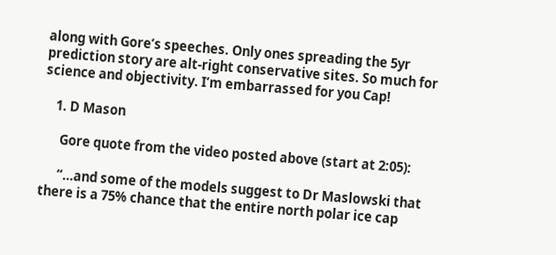along with Gore’s speeches. Only ones spreading the 5yr prediction story are alt-right conservative sites. So much for science and objectivity. I’m embarrassed for you Cap!

    1. D Mason

      Gore quote from the video posted above (start at 2:05):

      “…and some of the models suggest to Dr Maslowski that there is a 75% chance that the entire north polar ice cap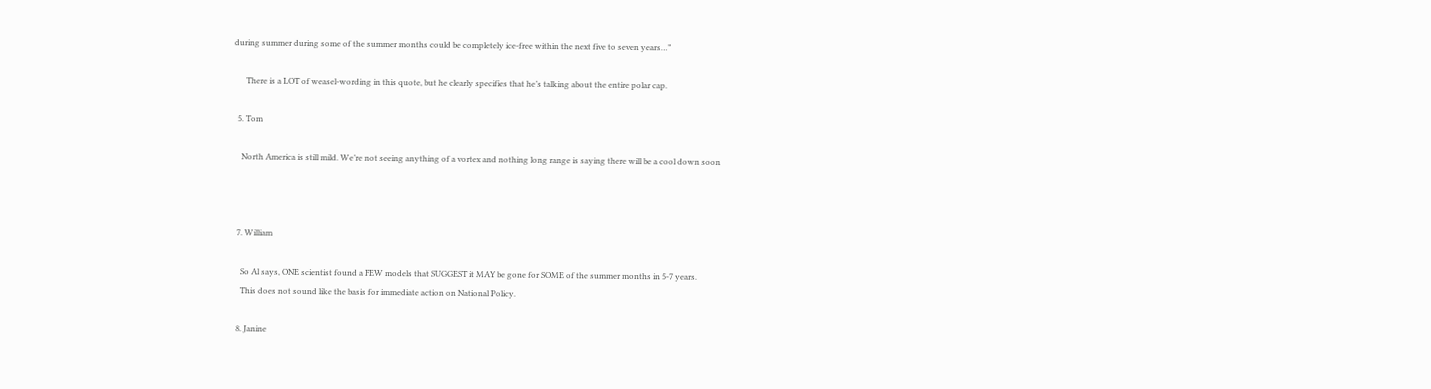during summer during some of the summer months could be completely ice-free within the next five to seven years…”

      There is a LOT of weasel-wording in this quote, but he clearly specifies that he’s talking about the entire polar cap.

  5. Tom

    North America is still mild. We’re not seeing anything of a vortex and nothing long range is saying there will be a cool down soon



  7. William

    So Al says, ONE scientist found a FEW models that SUGGEST it MAY be gone for SOME of the summer months in 5-7 years.
    This does not sound like the basis for immediate action on National Policy.

  8. Janine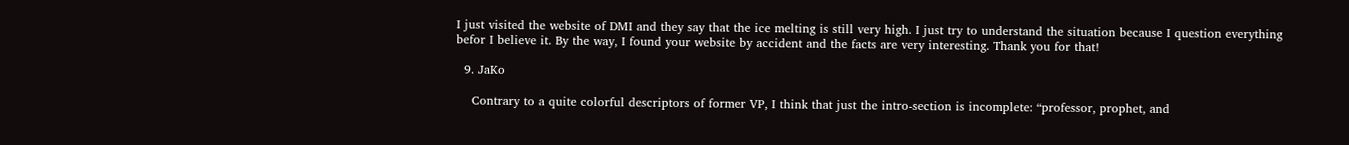I just visited the website of DMI and they say that the ice melting is still very high. I just try to understand the situation because I question everything befor I believe it. By the way, I found your website by accident and the facts are very interesting. Thank you for that!

  9. JaKo

    Contrary to a quite colorful descriptors of former VP, I think that just the intro-section is incomplete: “professor, prophet, and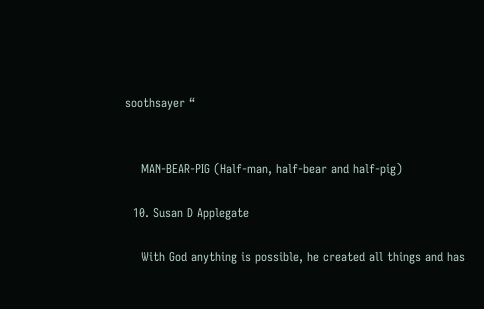soothsayer “


    MAN-BEAR-PIG (Half-man, half-bear and half-pig)

  10. Susan D Applegate

    With God anything is possible, he created all things and has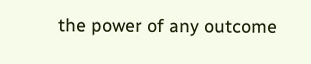the power of any outcome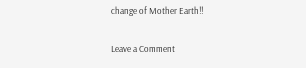change of Mother Earth!!

Leave a Comment